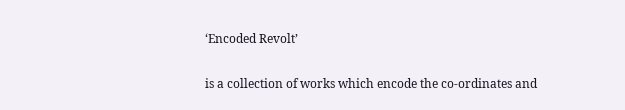‘Encoded Revolt’

is a collection of works which encode the co-ordinates and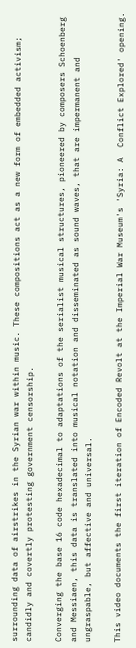surrounding data of airstrikes in the Syrian war within music. These compositions act as a new form of embedded activism; candidly and covertly protesting government censorship.

Converging the base 16 code hexadecimal to adaptations of the serialist musical structures, pioneered by composers Schoenberg and Messiaen, this data is translated into musical notation and disseminated as sound waves, that are impermanent and ungraspable, but affective and universal.

This video documents the first iteration of Encoded Revolt at the Imperial War Museum's 'Syria: A  Conflict Explored' opening.